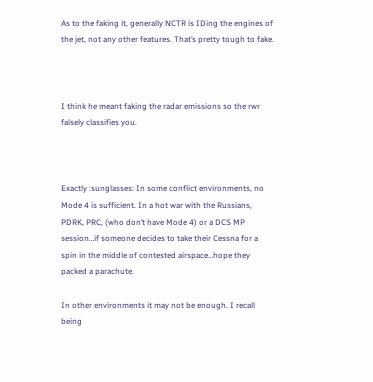As to the faking it, generally NCTR is IDing the engines of the jet, not any other features. That’s pretty tough to fake.



I think he meant faking the radar emissions so the rwr falsely classifies you.



Exactly :sunglasses: In some conflict environments, no Mode 4 is sufficient. In a hot war with the Russians, PDRK, PRC, (who don’t have Mode 4) or a DCS MP session…if someone decides to take their Cessna for a spin in the middle of contested airspace…hope they packed a parachute.

In other environments it may not be enough. I recall being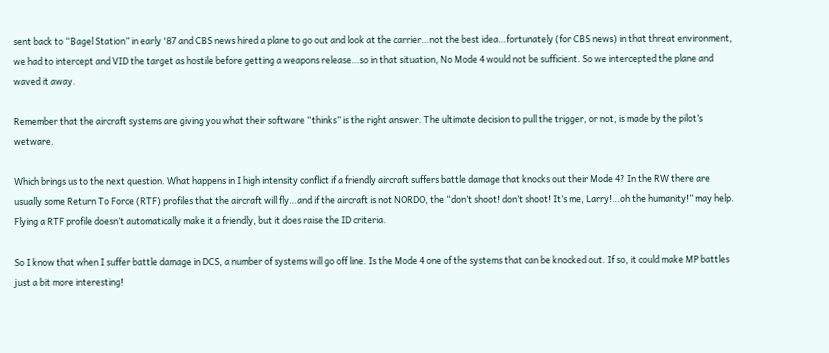sent back to “Bagel Station” in early '87 and CBS news hired a plane to go out and look at the carrier…not the best idea…fortunately (for CBS news) in that threat environment, we had to intercept and VID the target as hostile before getting a weapons release…so in that situation, No Mode 4 would not be sufficient. So we intercepted the plane and waved it away.

Remember that the aircraft systems are giving you what their software “thinks” is the right answer. The ultimate decision to pull the trigger, or not, is made by the pilot’s wetware.

Which brings us to the next question. What happens in I high intensity conflict if a friendly aircraft suffers battle damage that knocks out their Mode 4? In the RW there are usually some Return To Force (RTF) profiles that the aircraft will fly…and if the aircraft is not NORDO, the “don’t shoot! don’t shoot! It’s me, Larry!…oh the humanity!” may help. Flying a RTF profile doesn’t automatically make it a friendly, but it does raise the ID criteria.

So I know that when I suffer battle damage in DCS, a number of systems will go off line. Is the Mode 4 one of the systems that can be knocked out. If so, it could make MP battles just a bit more interesting!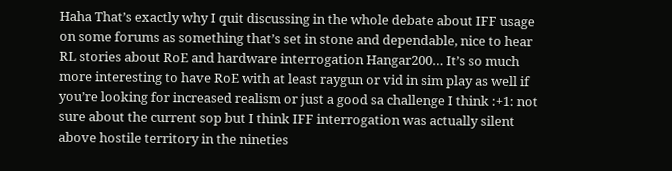Haha That’s exactly why I quit discussing in the whole debate about IFF usage on some forums as something that’s set in stone and dependable, nice to hear RL stories about RoE and hardware interrogation Hangar200… It’s so much more interesting to have RoE with at least raygun or vid in sim play as well if you’re looking for increased realism or just a good sa challenge I think :+1: not sure about the current sop but I think IFF interrogation was actually silent above hostile territory in the nineties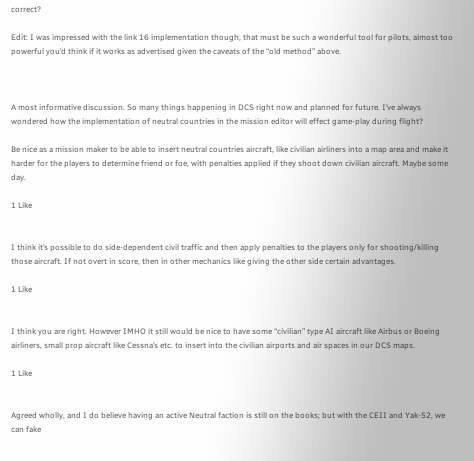correct?

Edit: I was impressed with the link 16 implementation though, that must be such a wonderful tool for pilots, almost too powerful you’d think if it works as advertised given the caveats of the “old method” above.



A most informative discussion. So many things happening in DCS right now and planned for future. I’ve always wondered how the implementation of neutral countries in the mission editor will effect game-play during flight?

Be nice as a mission maker to be able to insert neutral countries aircraft, like civilian airliners into a map area and make it harder for the players to determine friend or foe, with penalties applied if they shoot down civilian aircraft. Maybe some day.

1 Like


I think it’s possible to do side-dependent civil traffic and then apply penalties to the players only for shooting/killing those aircraft. If not overt in score, then in other mechanics like giving the other side certain advantages.

1 Like


I think you are right. However IMHO it still would be nice to have some “civilian” type AI aircraft like Airbus or Boeing airliners, small prop aircraft like Cessna’s etc. to insert into the civilian airports and air spaces in our DCS maps.

1 Like


Agreed wholly, and I do believe having an active Neutral faction is still on the books; but with the CEII and Yak-52, we can fake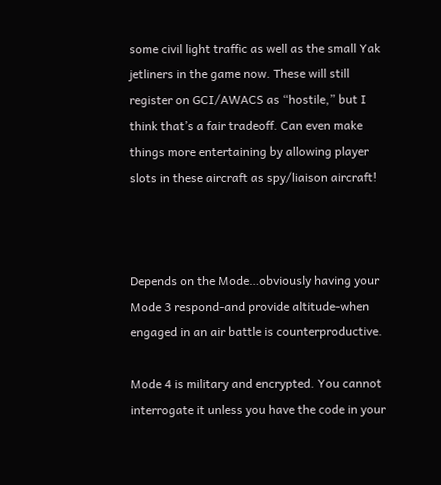some civil light traffic as well as the small Yak jetliners in the game now. These will still register on GCI/AWACS as “hostile,” but I think that’s a fair tradeoff. Can even make things more entertaining by allowing player slots in these aircraft as spy/liaison aircraft!



Depends on the Mode…obviously having your Mode 3 respond-and provide altitude-when engaged in an air battle is counterproductive.

Mode 4 is military and encrypted. You cannot interrogate it unless you have the code in your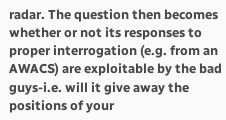radar. The question then becomes whether or not its responses to proper interrogation (e.g. from an AWACS) are exploitable by the bad guys-i.e. will it give away the positions of your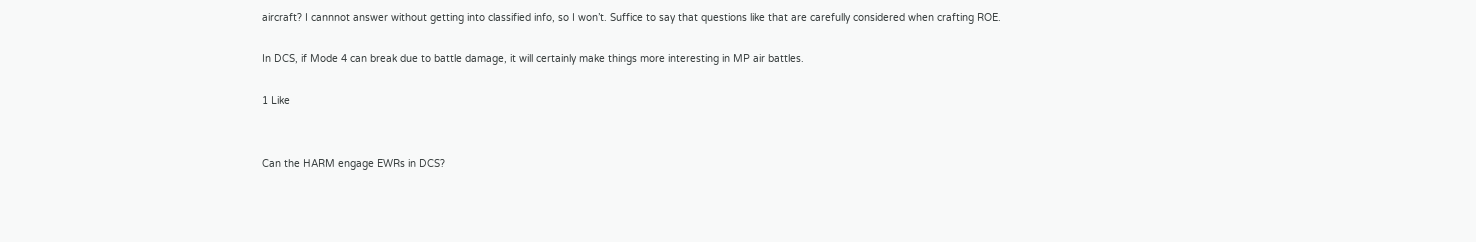aircraft? I cannnot answer without getting into classified info, so I won’t. Suffice to say that questions like that are carefully considered when crafting ROE.

In DCS, if Mode 4 can break due to battle damage, it will certainly make things more interesting in MP air battles.

1 Like


Can the HARM engage EWRs in DCS?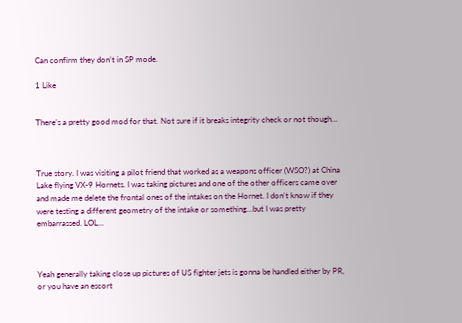Can confirm they don’t in SP mode.

1 Like


There’s a pretty good mod for that. Not sure if it breaks integrity check or not though…



True story. I was visiting a pilot friend that worked as a weapons officer (WSO?) at China Lake flying VX-9 Hornets. I was taking pictures and one of the other officers came over and made me delete the frontal ones of the intakes on the Hornet. I don’t know if they were testing a different geometry of the intake or something…but I was pretty embarrassed. LOL…



Yeah generally taking close up pictures of US fighter jets is gonna be handled either by PR, or you have an escort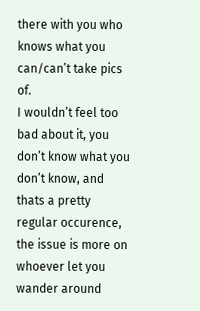there with you who knows what you can/can’t take pics of.
I wouldn’t feel too bad about it, you don’t know what you don’t know, and thats a pretty regular occurence, the issue is more on whoever let you wander around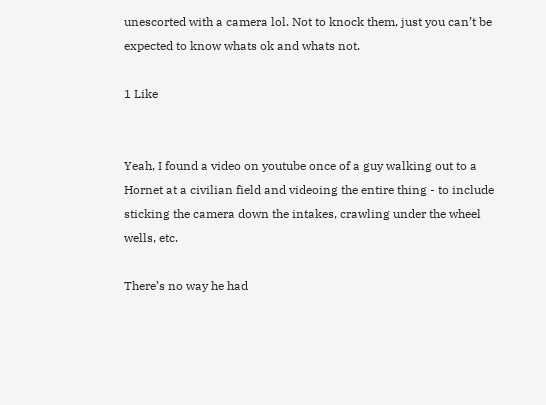unescorted with a camera lol. Not to knock them, just you can’t be expected to know whats ok and whats not.

1 Like


Yeah, I found a video on youtube once of a guy walking out to a Hornet at a civilian field and videoing the entire thing - to include sticking the camera down the intakes, crawling under the wheel wells, etc.

There’s no way he had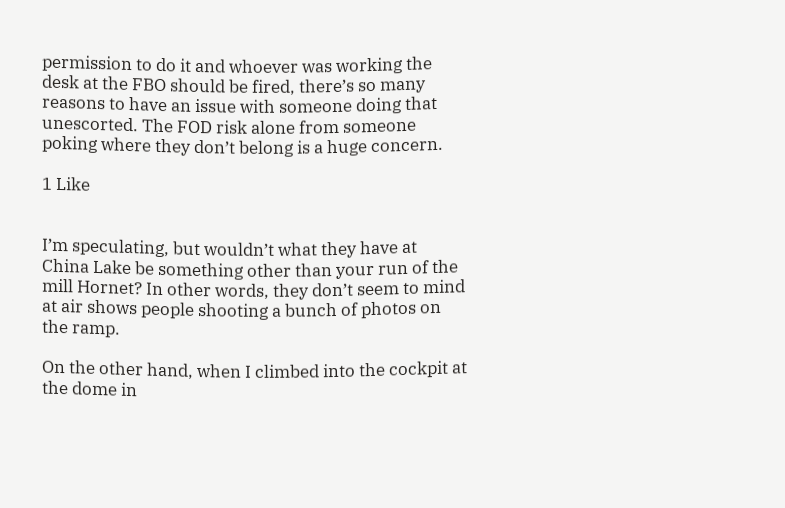permission to do it and whoever was working the desk at the FBO should be fired, there’s so many reasons to have an issue with someone doing that unescorted. The FOD risk alone from someone poking where they don’t belong is a huge concern.

1 Like


I’m speculating, but wouldn’t what they have at China Lake be something other than your run of the mill Hornet? In other words, they don’t seem to mind at air shows people shooting a bunch of photos on the ramp.

On the other hand, when I climbed into the cockpit at the dome in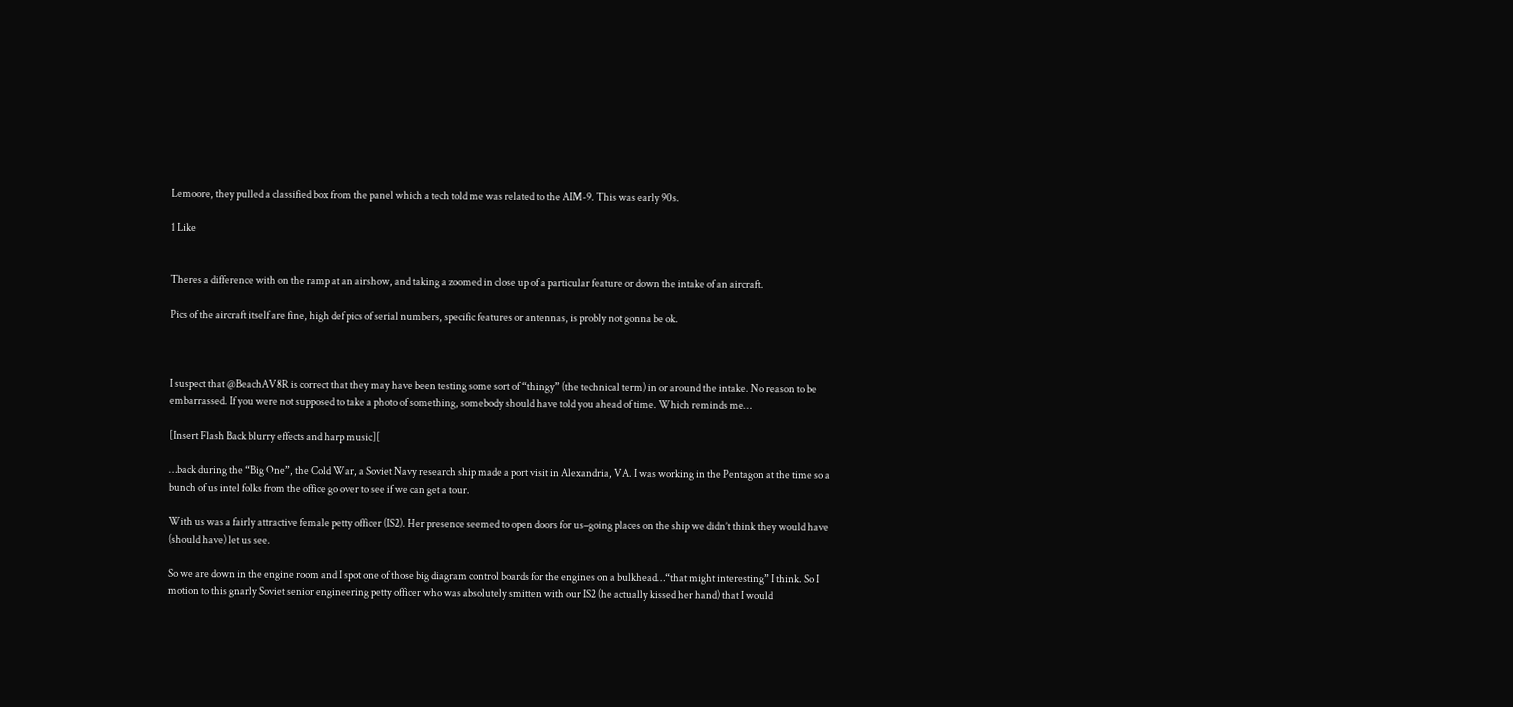Lemoore, they pulled a classified box from the panel which a tech told me was related to the AIM-9. This was early 90s.

1 Like


Theres a difference with on the ramp at an airshow, and taking a zoomed in close up of a particular feature or down the intake of an aircraft.

Pics of the aircraft itself are fine, high def pics of serial numbers, specific features or antennas, is probly not gonna be ok.



I suspect that @BeachAV8R is correct that they may have been testing some sort of “thingy” (the technical term) in or around the intake. No reason to be embarrassed. If you were not supposed to take a photo of something, somebody should have told you ahead of time. Which reminds me…

[Insert Flash Back blurry effects and harp music][

…back during the “Big One”, the Cold War, a Soviet Navy research ship made a port visit in Alexandria, VA. I was working in the Pentagon at the time so a bunch of us intel folks from the office go over to see if we can get a tour.

With us was a fairly attractive female petty officer (IS2). Her presence seemed to open doors for us–going places on the ship we didn’t think they would have (should have) let us see.

So we are down in the engine room and I spot one of those big diagram control boards for the engines on a bulkhead…“that might interesting” I think. So I motion to this gnarly Soviet senior engineering petty officer who was absolutely smitten with our IS2 (he actually kissed her hand) that I would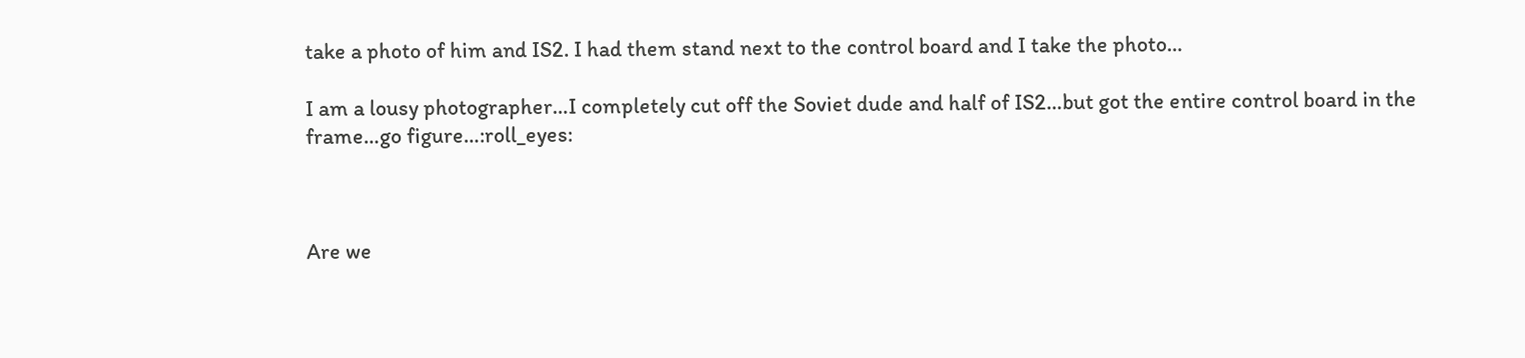take a photo of him and IS2. I had them stand next to the control board and I take the photo…

I am a lousy photographer…I completely cut off the Soviet dude and half of IS2…but got the entire control board in the frame…go figure…:roll_eyes:



Are we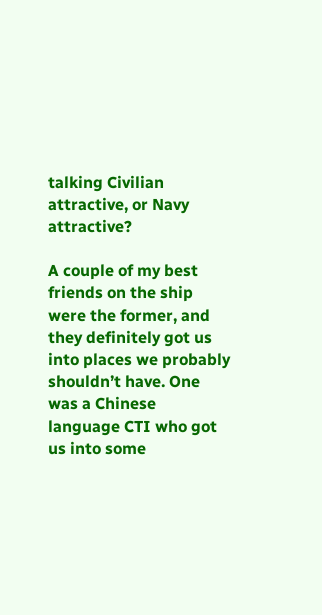talking Civilian attractive, or Navy attractive?

A couple of my best friends on the ship were the former, and they definitely got us into places we probably shouldn’t have. One was a Chinese language CTI who got us into some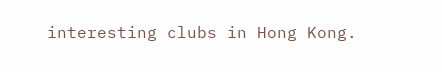interesting clubs in Hong Kong.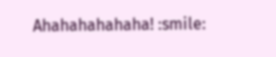Ahahahahahaha! :smile: